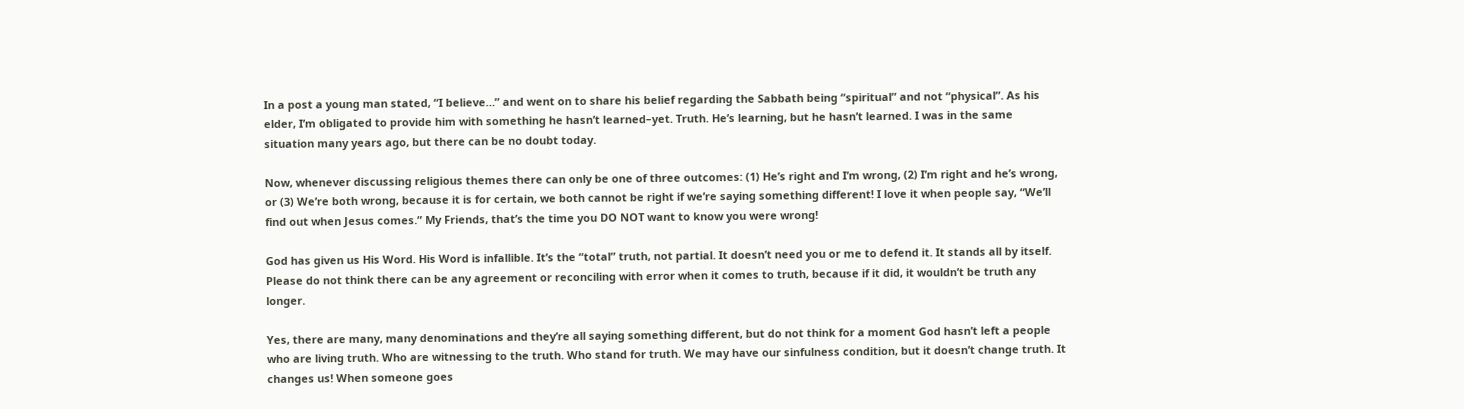In a post a young man stated, “I believe…” and went on to share his belief regarding the Sabbath being “spiritual” and not “physical”. As his elder, I’m obligated to provide him with something he hasn’t learned–yet. Truth. He’s learning, but he hasn’t learned. I was in the same situation many years ago, but there can be no doubt today.

Now, whenever discussing religious themes there can only be one of three outcomes: (1) He’s right and I’m wrong, (2) I’m right and he’s wrong, or (3) We’re both wrong, because it is for certain, we both cannot be right if we’re saying something different! I love it when people say, “We’ll find out when Jesus comes.” My Friends, that’s the time you DO NOT want to know you were wrong!

God has given us His Word. His Word is infallible. It’s the “total” truth, not partial. It doesn’t need you or me to defend it. It stands all by itself. Please do not think there can be any agreement or reconciling with error when it comes to truth, because if it did, it wouldn’t be truth any longer.

Yes, there are many, many denominations and they’re all saying something different, but do not think for a moment God hasn’t left a people who are living truth. Who are witnessing to the truth. Who stand for truth. We may have our sinfulness condition, but it doesn’t change truth. It changes us! When someone goes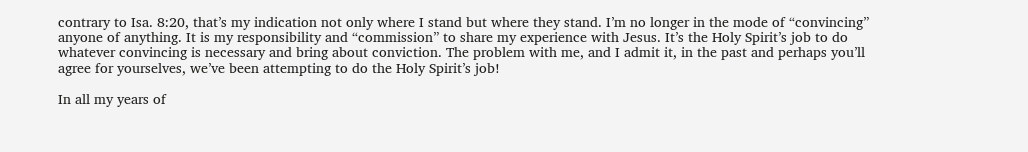contrary to Isa. 8:20, that’s my indication not only where I stand but where they stand. I’m no longer in the mode of “convincing” anyone of anything. It is my responsibility and “commission” to share my experience with Jesus. It’s the Holy Spirit’s job to do whatever convincing is necessary and bring about conviction. The problem with me, and I admit it, in the past and perhaps you’ll agree for yourselves, we’ve been attempting to do the Holy Spirit’s job!

In all my years of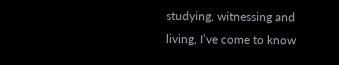studying, witnessing and living, I’ve come to know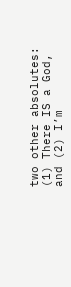two other absolutes: (1) There IS a God, and (2) I’m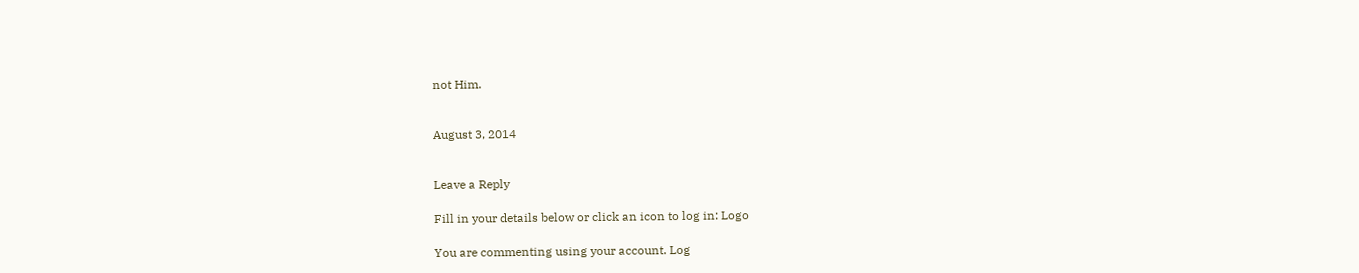not Him.


August 3, 2014


Leave a Reply

Fill in your details below or click an icon to log in: Logo

You are commenting using your account. Log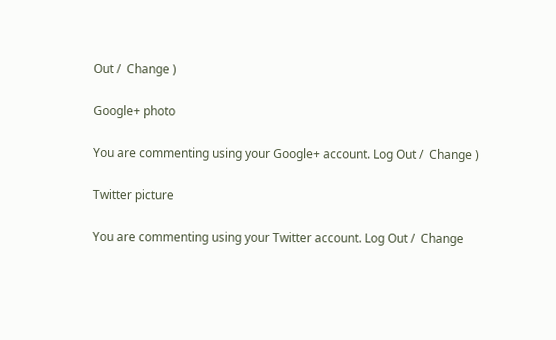Out /  Change )

Google+ photo

You are commenting using your Google+ account. Log Out /  Change )

Twitter picture

You are commenting using your Twitter account. Log Out /  Change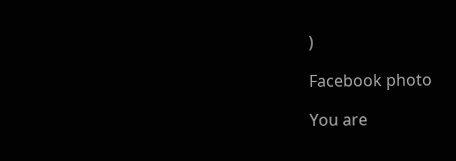)

Facebook photo

You are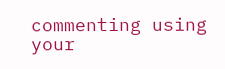commenting using your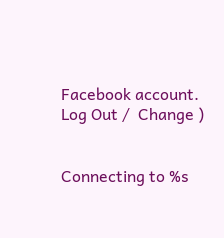Facebook account. Log Out /  Change )


Connecting to %s